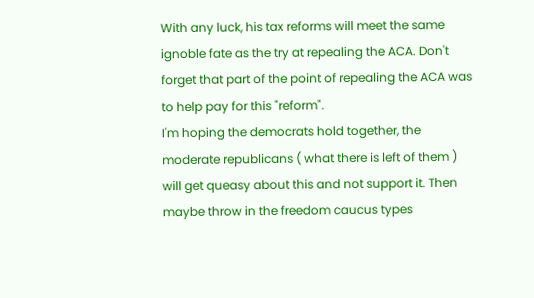With any luck, his tax reforms will meet the same ignoble fate as the try at repealing the ACA. Don't forget that part of the point of repealing the ACA was to help pay for this "reform".
I'm hoping the democrats hold together, the moderate republicans ( what there is left of them ) will get queasy about this and not support it. Then maybe throw in the freedom caucus types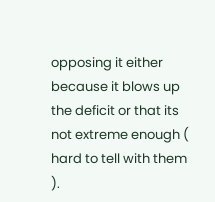opposing it either because it blows up the deficit or that its not extreme enough ( hard to tell with them ).